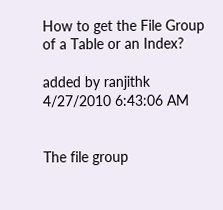How to get the File Group of a Table or an Index?

added by ranjithk
4/27/2010 6:43:06 AM


The file group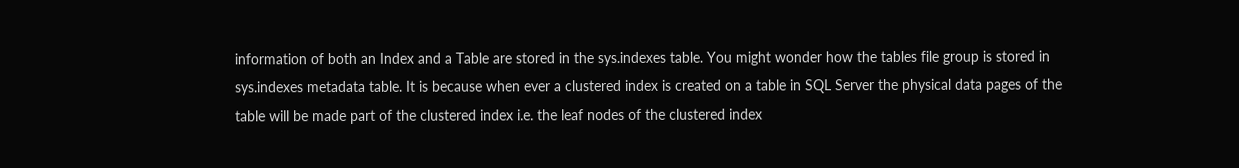information of both an Index and a Table are stored in the sys.indexes table. You might wonder how the tables file group is stored in sys.indexes metadata table. It is because when ever a clustered index is created on a table in SQL Server the physical data pages of the table will be made part of the clustered index i.e. the leaf nodes of the clustered index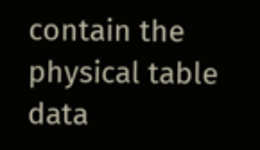contain the physical table data